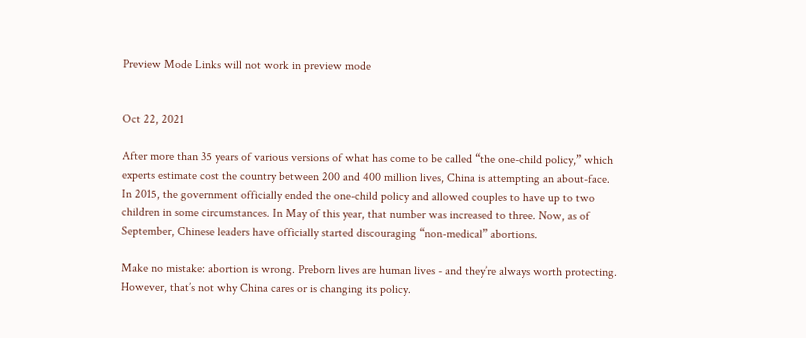Preview Mode Links will not work in preview mode


Oct 22, 2021

After more than 35 years of various versions of what has come to be called “the one-child policy,” which experts estimate cost the country between 200 and 400 million lives, China is attempting an about-face. In 2015, the government officially ended the one-child policy and allowed couples to have up to two children in some circumstances. In May of this year, that number was increased to three. Now, as of September, Chinese leaders have officially started discouraging “non-medical” abortions.

Make no mistake: abortion is wrong. Preborn lives are human lives - and they’re always worth protecting. However, that’s not why China cares or is changing its policy.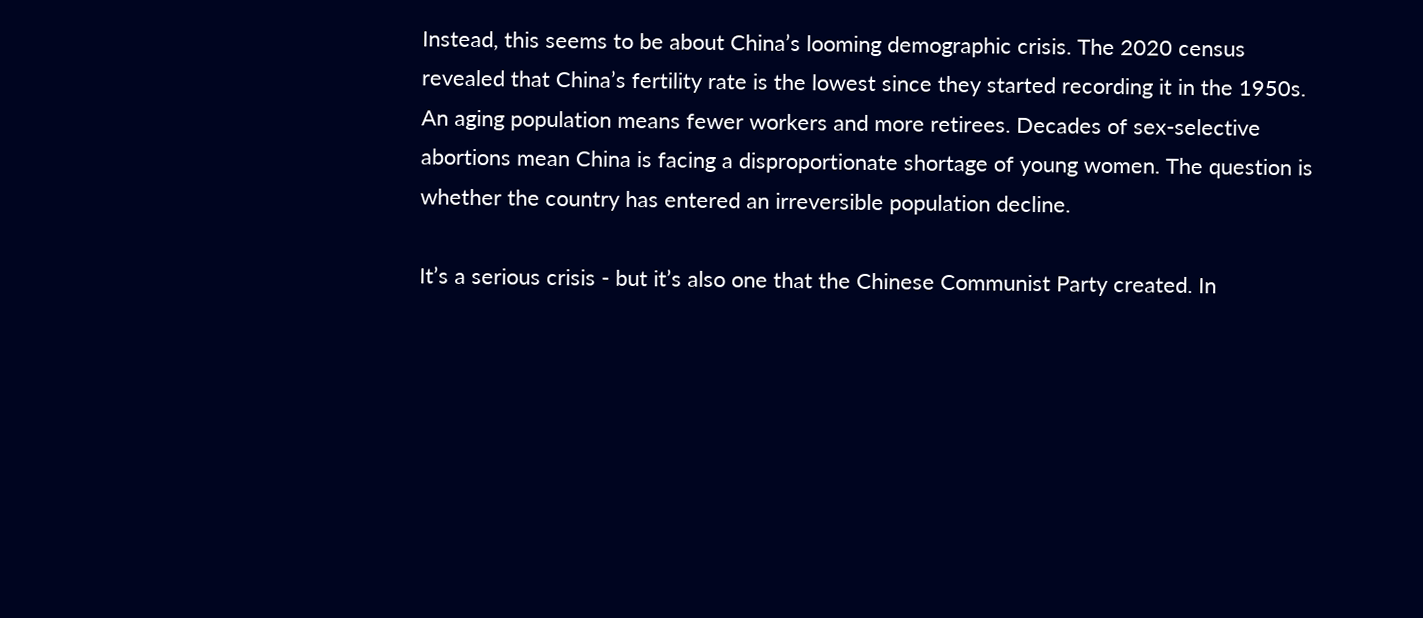Instead, this seems to be about China’s looming demographic crisis. The 2020 census revealed that China’s fertility rate is the lowest since they started recording it in the 1950s. An aging population means fewer workers and more retirees. Decades of sex-selective abortions mean China is facing a disproportionate shortage of young women. The question is whether the country has entered an irreversible population decline.

It’s a serious crisis - but it’s also one that the Chinese Communist Party created. In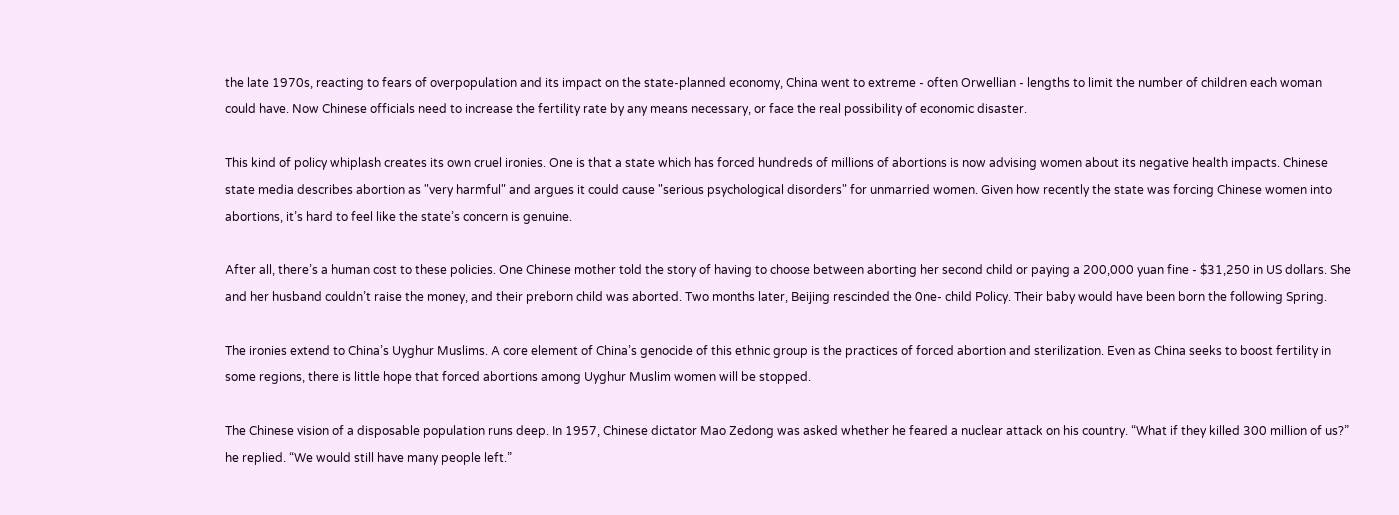the late 1970s, reacting to fears of overpopulation and its impact on the state-planned economy, China went to extreme - often Orwellian - lengths to limit the number of children each woman could have. Now Chinese officials need to increase the fertility rate by any means necessary, or face the real possibility of economic disaster.

This kind of policy whiplash creates its own cruel ironies. One is that a state which has forced hundreds of millions of abortions is now advising women about its negative health impacts. Chinese state media describes abortion as "very harmful" and argues it could cause "serious psychological disorders" for unmarried women. Given how recently the state was forcing Chinese women into abortions, it’s hard to feel like the state’s concern is genuine.

After all, there’s a human cost to these policies. One Chinese mother told the story of having to choose between aborting her second child or paying a 200,000 yuan fine - $31,250 in US dollars. She and her husband couldn’t raise the money, and their preborn child was aborted. Two months later, Beijing rescinded the 0ne- child Policy. Their baby would have been born the following Spring.

The ironies extend to China’s Uyghur Muslims. A core element of China’s genocide of this ethnic group is the practices of forced abortion and sterilization. Even as China seeks to boost fertility in some regions, there is little hope that forced abortions among Uyghur Muslim women will be stopped.

The Chinese vision of a disposable population runs deep. In 1957, Chinese dictator Mao Zedong was asked whether he feared a nuclear attack on his country. “What if they killed 300 million of us?” he replied. “We would still have many people left.”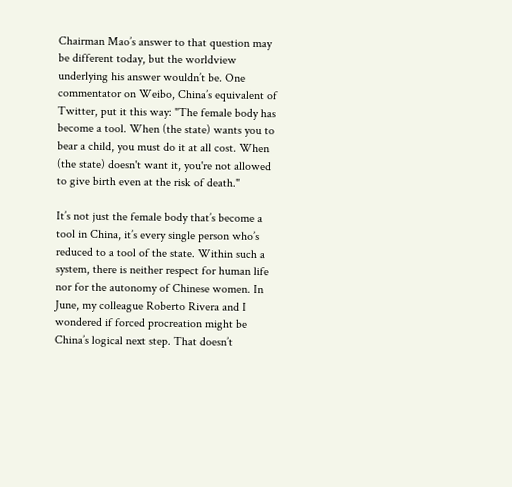Chairman Mao’s answer to that question may be different today, but the worldview underlying his answer wouldn’t be. One commentator on Weibo, China’s equivalent of Twitter, put it this way: "The female body has become a tool. When (the state) wants you to bear a child, you must do it at all cost. When (the state) doesn't want it, you're not allowed to give birth even at the risk of death."

It’s not just the female body that’s become a tool in China, it’s every single person who’s reduced to a tool of the state. Within such a system, there is neither respect for human life nor for the autonomy of Chinese women. In June, my colleague Roberto Rivera and I wondered if forced procreation might be China’s logical next step. That doesn’t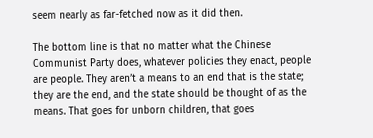seem nearly as far-fetched now as it did then.

The bottom line is that no matter what the Chinese Communist Party does, whatever policies they enact, people are people. They aren’t a means to an end that is the state; they are the end, and the state should be thought of as the means. That goes for unborn children, that goes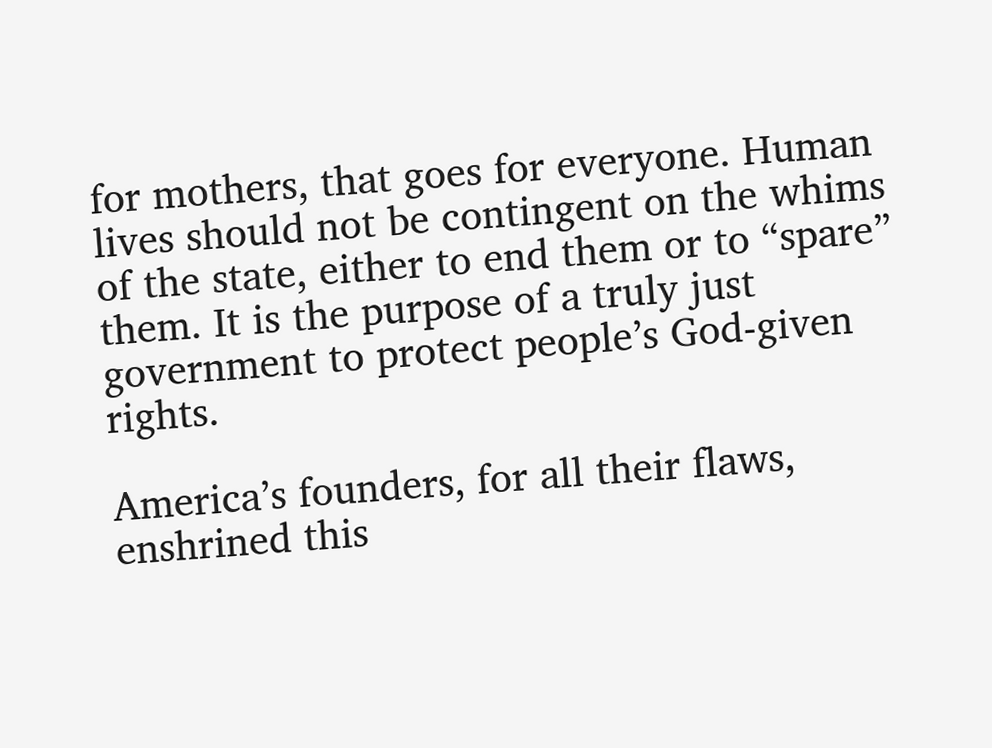for mothers, that goes for everyone. Human lives should not be contingent on the whims of the state, either to end them or to “spare” them. It is the purpose of a truly just government to protect people’s God-given rights.

America’s founders, for all their flaws, enshrined this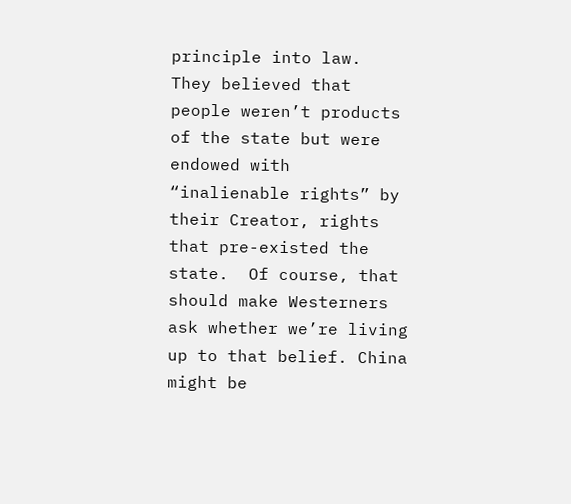principle into law.  They believed that people weren’t products of the state but were endowed with “inalienable rights” by their Creator, rights that pre-existed the state.  Of course, that should make Westerners ask whether we’re living up to that belief. China might be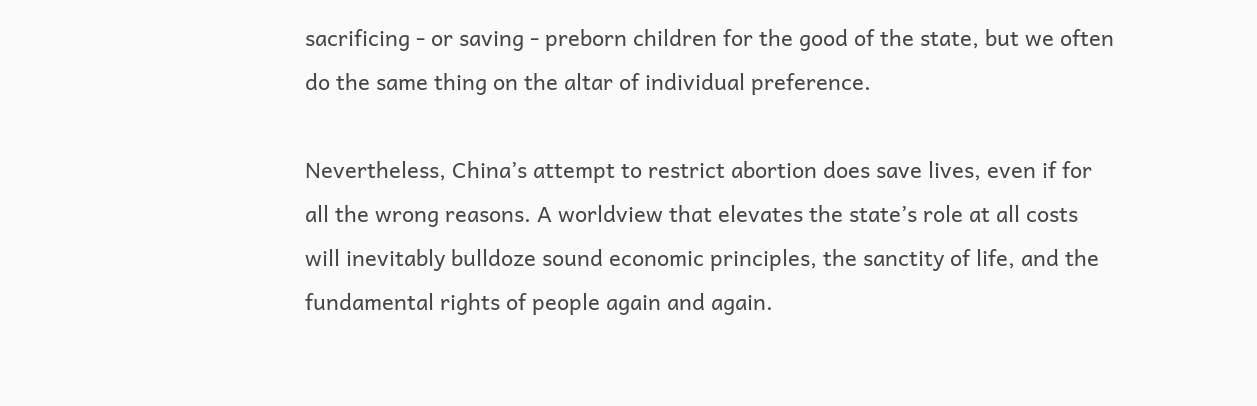sacrificing - or saving - preborn children for the good of the state, but we often do the same thing on the altar of individual preference.

Nevertheless, China’s attempt to restrict abortion does save lives, even if for all the wrong reasons. A worldview that elevates the state’s role at all costs will inevitably bulldoze sound economic principles, the sanctity of life, and the fundamental rights of people again and again.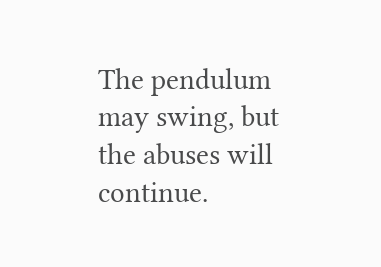The pendulum may swing, but the abuses will continue.